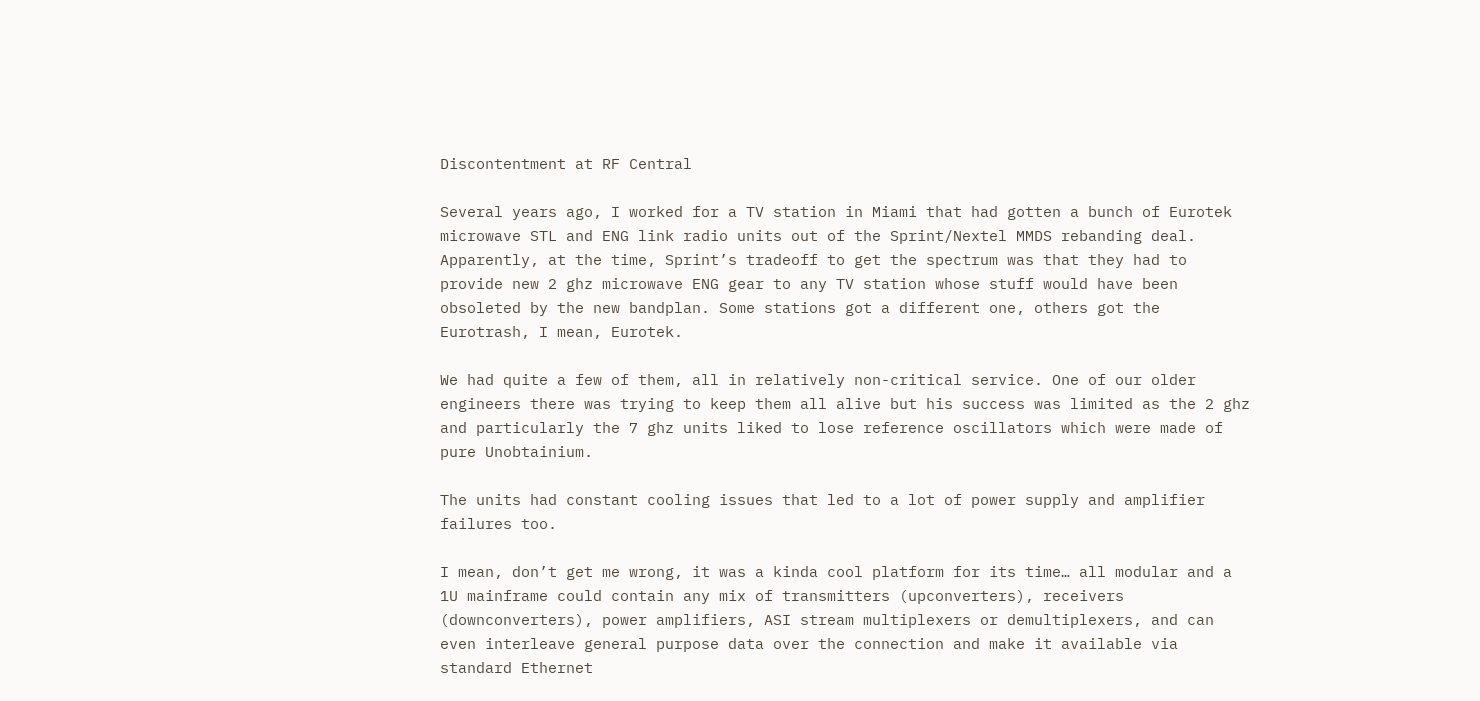Discontentment at RF Central

Several years ago, I worked for a TV station in Miami that had gotten a bunch of Eurotek microwave STL and ENG link radio units out of the Sprint/Nextel MMDS rebanding deal. Apparently, at the time, Sprint’s tradeoff to get the spectrum was that they had to provide new 2 ghz microwave ENG gear to any TV station whose stuff would have been obsoleted by the new bandplan. Some stations got a different one, others got the Eurotrash, I mean, Eurotek.

We had quite a few of them, all in relatively non-critical service. One of our older engineers there was trying to keep them all alive but his success was limited as the 2 ghz and particularly the 7 ghz units liked to lose reference oscillators which were made of pure Unobtainium.

The units had constant cooling issues that led to a lot of power supply and amplifier failures too.

I mean, don’t get me wrong, it was a kinda cool platform for its time… all modular and a 1U mainframe could contain any mix of transmitters (upconverters), receivers (downconverters), power amplifiers, ASI stream multiplexers or demultiplexers, and can even interleave general purpose data over the connection and make it available via standard Ethernet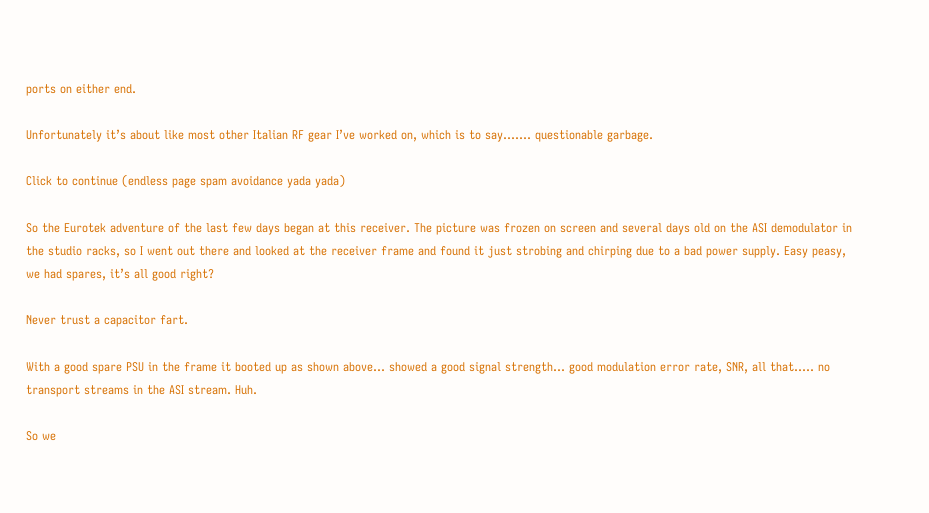ports on either end.

Unfortunately it’s about like most other Italian RF gear I’ve worked on, which is to say……. questionable garbage.

Click to continue (endless page spam avoidance yada yada)

So the Eurotek adventure of the last few days began at this receiver. The picture was frozen on screen and several days old on the ASI demodulator in the studio racks, so I went out there and looked at the receiver frame and found it just strobing and chirping due to a bad power supply. Easy peasy, we had spares, it’s all good right?

Never trust a capacitor fart.

With a good spare PSU in the frame it booted up as shown above… showed a good signal strength… good modulation error rate, SNR, all that….. no transport streams in the ASI stream. Huh.

So we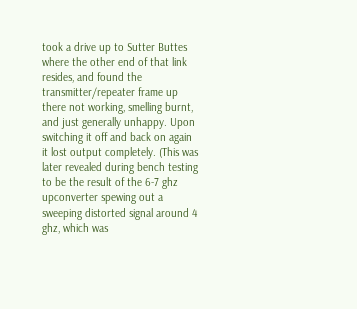took a drive up to Sutter Buttes where the other end of that link resides, and found the transmitter/repeater frame up there not working, smelling burnt, and just generally unhappy. Upon switching it off and back on again it lost output completely. (This was later revealed during bench testing to be the result of the 6-7 ghz upconverter spewing out a sweeping distorted signal around 4 ghz, which was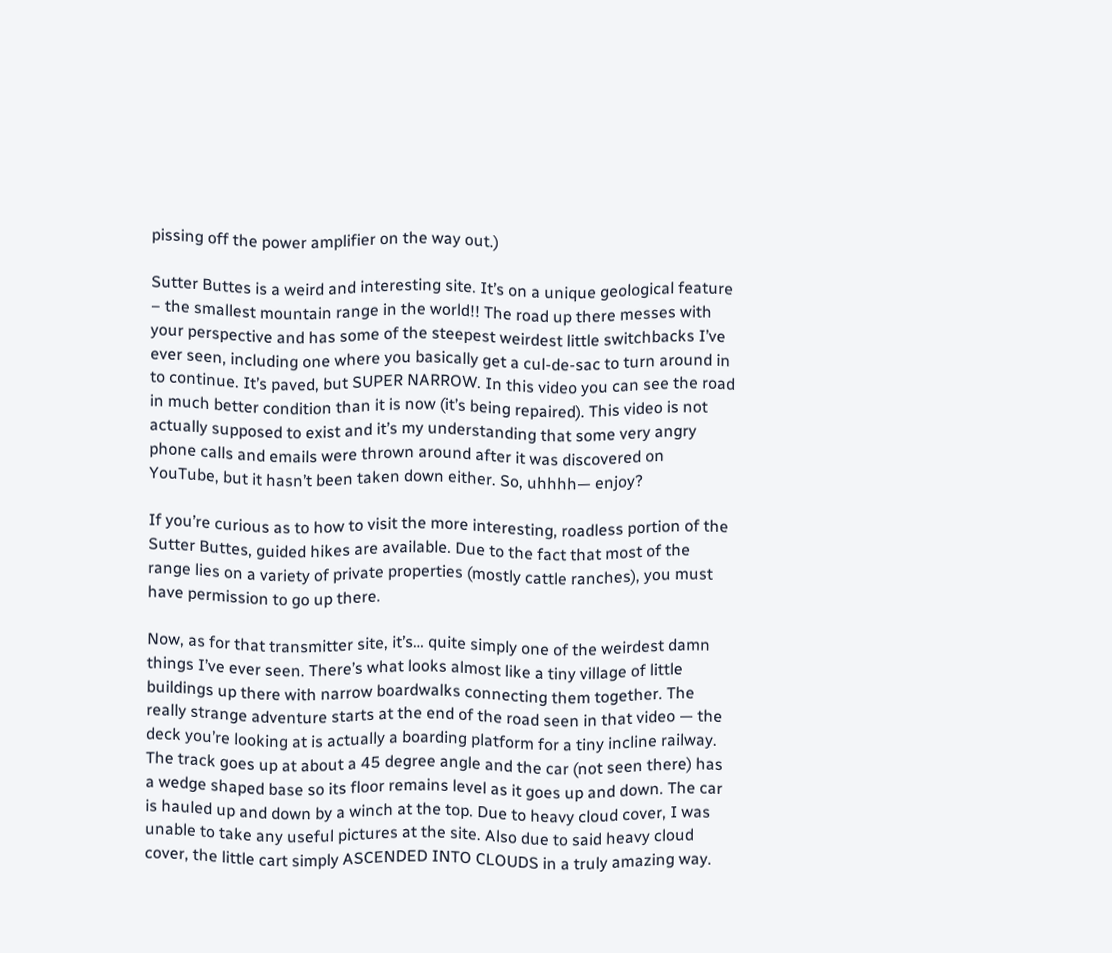pissing off the power amplifier on the way out.)

Sutter Buttes is a weird and interesting site. It’s on a unique geological feature – the smallest mountain range in the world!! The road up there messes with your perspective and has some of the steepest weirdest little switchbacks I’ve ever seen, including one where you basically get a cul-de-sac to turn around in to continue. It’s paved, but SUPER NARROW. In this video you can see the road in much better condition than it is now (it’s being repaired). This video is not actually supposed to exist and it’s my understanding that some very angry phone calls and emails were thrown around after it was discovered on YouTube, but it hasn’t been taken down either. So, uhhhh— enjoy?

If you’re curious as to how to visit the more interesting, roadless portion of the Sutter Buttes, guided hikes are available. Due to the fact that most of the range lies on a variety of private properties (mostly cattle ranches), you must have permission to go up there.

Now, as for that transmitter site, it’s… quite simply one of the weirdest damn things I’ve ever seen. There’s what looks almost like a tiny village of little buildings up there with narrow boardwalks connecting them together. The really strange adventure starts at the end of the road seen in that video — the deck you’re looking at is actually a boarding platform for a tiny incline railway. The track goes up at about a 45 degree angle and the car (not seen there) has a wedge shaped base so its floor remains level as it goes up and down. The car is hauled up and down by a winch at the top. Due to heavy cloud cover, I was unable to take any useful pictures at the site. Also due to said heavy cloud cover, the little cart simply ASCENDED INTO CLOUDS in a truly amazing way.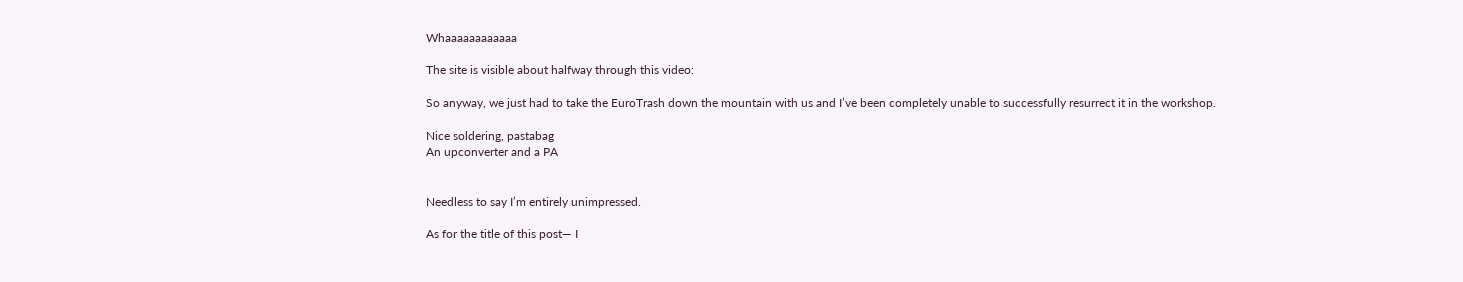Whaaaaaaaaaaaa

The site is visible about halfway through this video:

So anyway, we just had to take the EuroTrash down the mountain with us and I’ve been completely unable to successfully resurrect it in the workshop.

Nice soldering, pastabag
An upconverter and a PA


Needless to say I’m entirely unimpressed.

As for the title of this post— I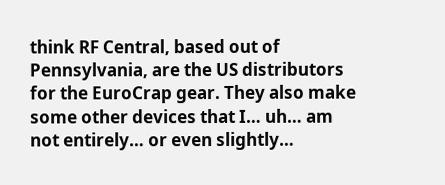think RF Central, based out of Pennsylvania, are the US distributors for the EuroCrap gear. They also make some other devices that I… uh… am not entirely… or even slightly…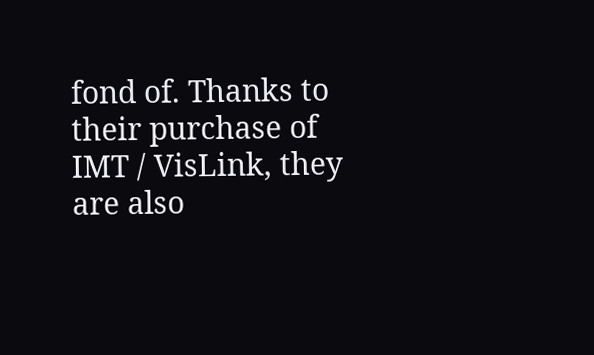fond of. Thanks to their purchase of IMT / VisLink, they are also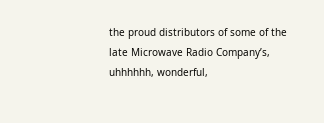the proud distributors of some of the late Microwave Radio Company’s, uhhhhhh, wonderful,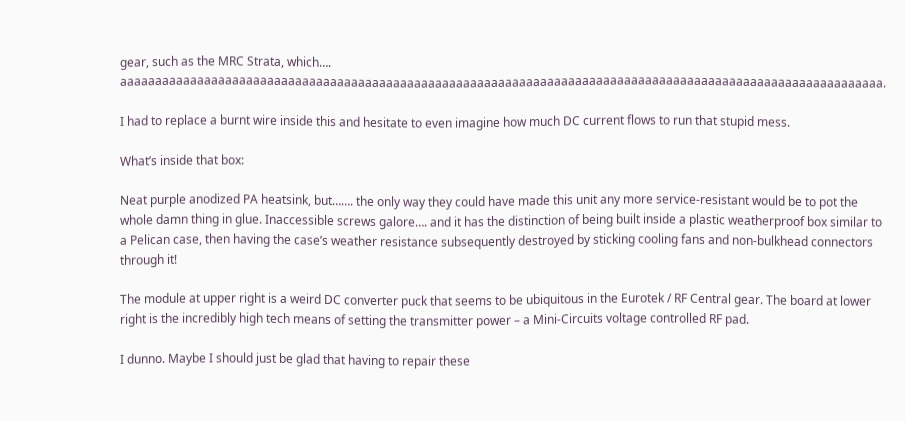gear, such as the MRC Strata, which…. aaaaaaaaaaaaaaaaaaaaaaaaaaaaaaaaaaaaaaaaaaaaaaaaaaaaaaaaaaaaaaaaaaaaaaaaaaaaaaaaaaaaaaaaaaaaaaaaaaaaaaaaaaaaa.

I had to replace a burnt wire inside this and hesitate to even imagine how much DC current flows to run that stupid mess.

What’s inside that box:

Neat purple anodized PA heatsink, but……. the only way they could have made this unit any more service-resistant would be to pot the whole damn thing in glue. Inaccessible screws galore…. and it has the distinction of being built inside a plastic weatherproof box similar to a Pelican case, then having the case’s weather resistance subsequently destroyed by sticking cooling fans and non-bulkhead connectors through it!

The module at upper right is a weird DC converter puck that seems to be ubiquitous in the Eurotek / RF Central gear. The board at lower right is the incredibly high tech means of setting the transmitter power – a Mini-Circuits voltage controlled RF pad.

I dunno. Maybe I should just be glad that having to repair these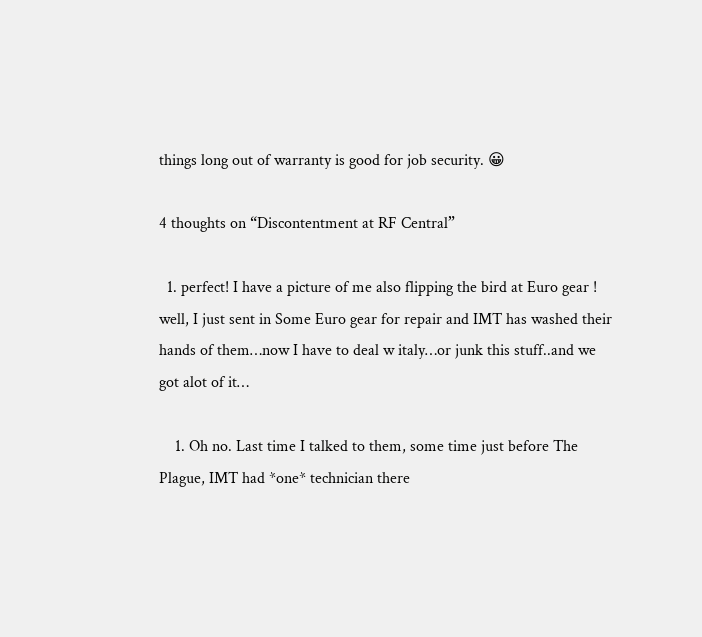things long out of warranty is good for job security. 😀

4 thoughts on “Discontentment at RF Central”

  1. perfect! I have a picture of me also flipping the bird at Euro gear ! well, I just sent in Some Euro gear for repair and IMT has washed their hands of them…now I have to deal w italy…or junk this stuff..and we got alot of it…

    1. Oh no. Last time I talked to them, some time just before The Plague, IMT had *one* technician there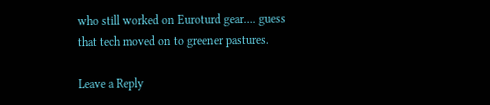who still worked on Euroturd gear…. guess that tech moved on to greener pastures.

Leave a Reply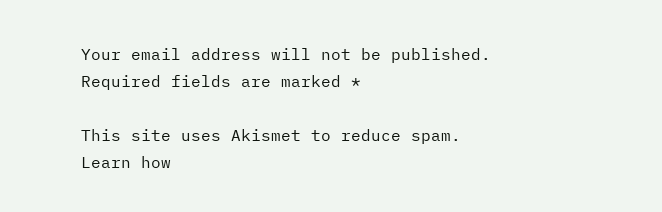Your email address will not be published. Required fields are marked *

This site uses Akismet to reduce spam. Learn how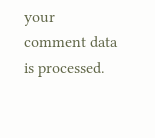your comment data is processed.